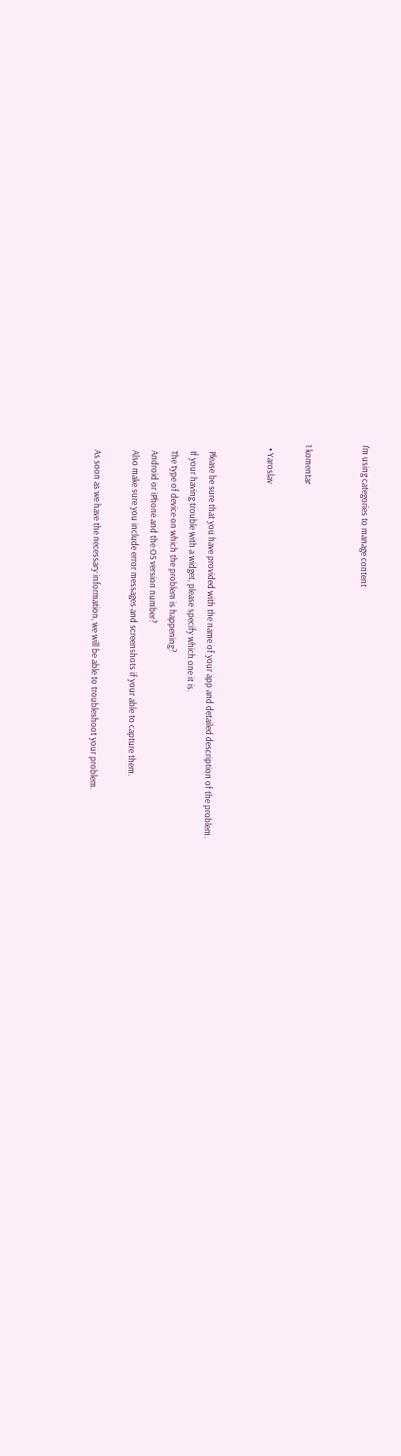I'm using categories to manage content


1 komentar

  • Yaroslav


    Please be sure that you have provided with the name of your app and detailed description of the problem.
    If your having trouble with a widget, please specify which one it is.
    The type of device on which the problem is happening?
    Android or iPhone and the OS version number?
    Also make sure you include error messages and screenshots if your able to capture them.

    As soon as we have the necessary information, we will be able to troubleshoot your problem.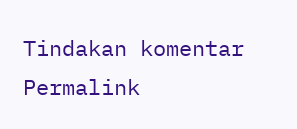Tindakan komentar Permalink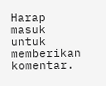Harap masuk untuk memberikan komentar.